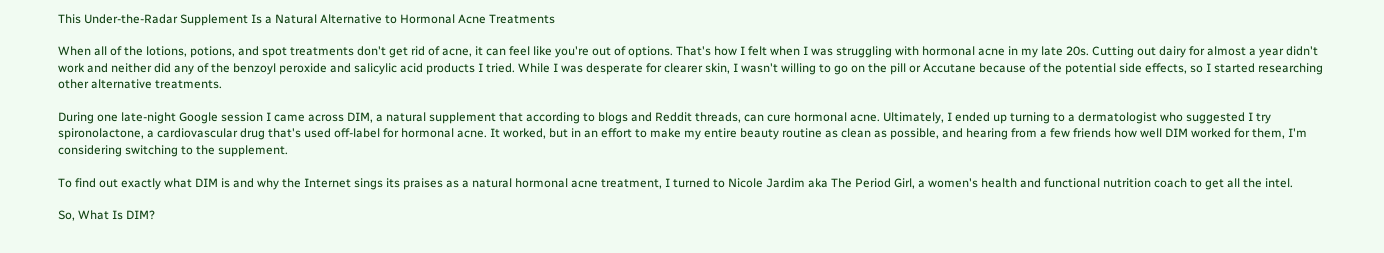This Under-the-Radar Supplement Is a Natural Alternative to Hormonal Acne Treatments

When all of the lotions, potions, and spot treatments don't get rid of acne, it can feel like you're out of options. That's how I felt when I was struggling with hormonal acne in my late 20s. Cutting out dairy for almost a year didn't work and neither did any of the benzoyl peroxide and salicylic acid products I tried. While I was desperate for clearer skin, I wasn't willing to go on the pill or Accutane because of the potential side effects, so I started researching other alternative treatments.

During one late-night Google session I came across DIM, a natural supplement that according to blogs and Reddit threads, can cure hormonal acne. Ultimately, I ended up turning to a dermatologist who suggested I try spironolactone, a cardiovascular drug that's used off-label for hormonal acne. It worked, but in an effort to make my entire beauty routine as clean as possible, and hearing from a few friends how well DIM worked for them, I'm considering switching to the supplement.

To find out exactly what DIM is and why the Internet sings its praises as a natural hormonal acne treatment, I turned to Nicole Jardim aka The Period Girl, a women's health and functional nutrition coach to get all the intel.

So, What Is DIM?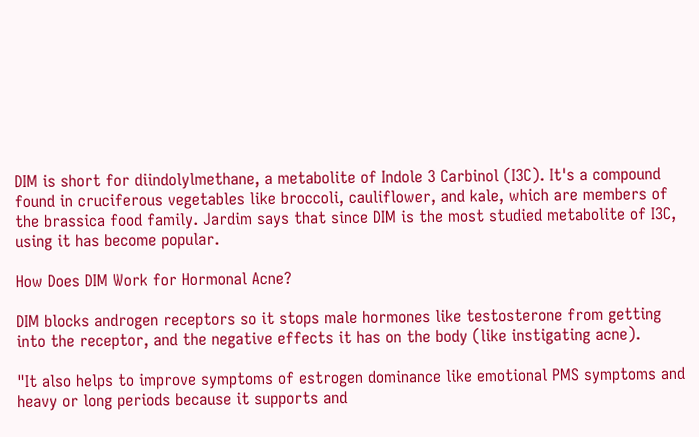DIM is short for diindolylmethane, a metabolite of Indole 3 Carbinol (I3C). It's a compound found in cruciferous vegetables like broccoli, cauliflower, and kale, which are members of the brassica food family. Jardim says that since DIM is the most studied metabolite of I3C, using it has become popular.

How Does DIM Work for Hormonal Acne?

DIM blocks androgen receptors so it stops male hormones like testosterone from getting into the receptor, and the negative effects it has on the body (like instigating acne).

"It also helps to improve symptoms of estrogen dominance like emotional PMS symptoms and heavy or long periods because it supports and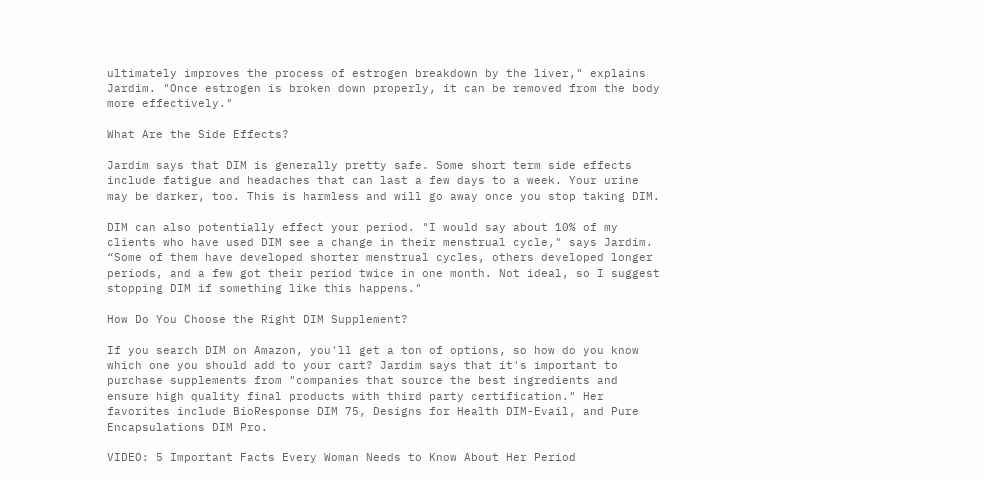ultimately improves the process of estrogen breakdown by the liver," explains Jardim. "Once estrogen is broken down properly, it can be removed from the body more effectively."

What Are the Side Effects?

Jardim says that DIM is generally pretty safe. Some short term side effects include fatigue and headaches that can last a few days to a week. Your urine may be darker, too. This is harmless and will go away once you stop taking DIM.

DIM can also potentially effect your period. "I would say about 10% of my clients who have used DIM see a change in their menstrual cycle," says Jardim. “Some of them have developed shorter menstrual cycles, others developed longer periods, and a few got their period twice in one month. Not ideal, so I suggest stopping DIM if something like this happens."

How Do You Choose the Right DIM Supplement?

If you search DIM on Amazon, you'll get a ton of options, so how do you know which one you should add to your cart? Jardim says that it's important to purchase supplements from "companies that source the best ingredients and ensure high quality final products with third party certification." Her favorites include BioResponse DIM 75, Designs for Health DIM-Evail, and Pure Encapsulations DIM Pro.

VIDEO: 5 Important Facts Every Woman Needs to Know About Her Period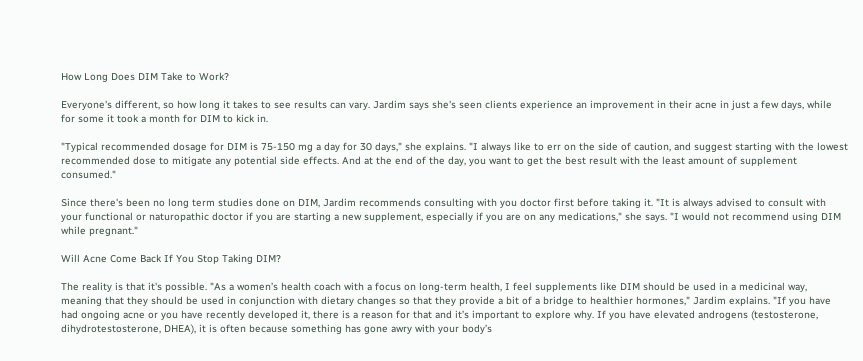How Long Does DIM Take to Work?

Everyone's different, so how long it takes to see results can vary. Jardim says she's seen clients experience an improvement in their acne in just a few days, while for some it took a month for DIM to kick in.

"Typical recommended dosage for DIM is 75-150 mg a day for 30 days," she explains. "I always like to err on the side of caution, and suggest starting with the lowest recommended dose to mitigate any potential side effects. And at the end of the day, you want to get the best result with the least amount of supplement consumed."

Since there's been no long term studies done on DIM, Jardim recommends consulting with you doctor first before taking it. "It is always advised to consult with your functional or naturopathic doctor if you are starting a new supplement, especially if you are on any medications," she says. "I would not recommend using DIM while pregnant."

Will Acne Come Back If You Stop Taking DIM?

The reality is that it's possible. "As a women’s health coach with a focus on long-term health, I feel supplements like DIM should be used in a medicinal way, meaning that they should be used in conjunction with dietary changes so that they provide a bit of a bridge to healthier hormones," Jardim explains. "If you have had ongoing acne or you have recently developed it, there is a reason for that and it’s important to explore why. If you have elevated androgens (testosterone, dihydrotestosterone, DHEA), it is often because something has gone awry with your body’s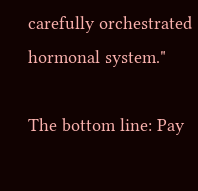carefully orchestrated hormonal system."

The bottom line: Pay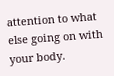attention to what else going on with your body.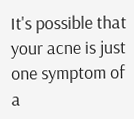It's possible that your acne is just one symptom of a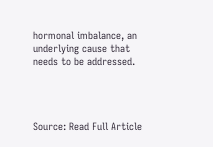hormonal imbalance, an underlying cause that needs to be addressed.




Source: Read Full Article